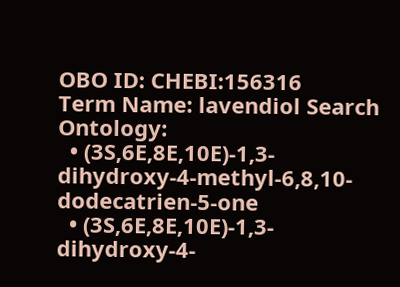OBO ID: CHEBI:156316
Term Name: lavendiol Search Ontology:
  • (3S,6E,8E,10E)-1,3-dihydroxy-4-methyl-6,8,10-dodecatrien-5-one
  • (3S,6E,8E,10E)-1,3-dihydroxy-4-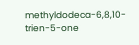methyldodeca-6,8,10-trien-5-one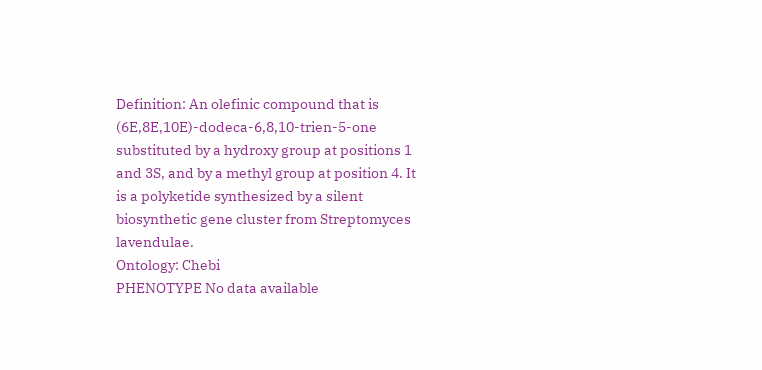Definition: An olefinic compound that is (6E,8E,10E)-dodeca-6,8,10-trien-5-one substituted by a hydroxy group at positions 1 and 3S, and by a methyl group at position 4. It is a polyketide synthesized by a silent biosynthetic gene cluster from Streptomyces lavendulae.
Ontology: Chebi
PHENOTYPE No data available